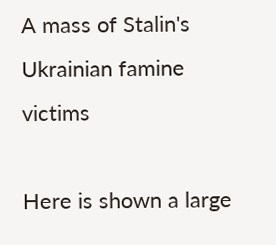A mass of Stalin's Ukrainian famine victims

Here is shown a large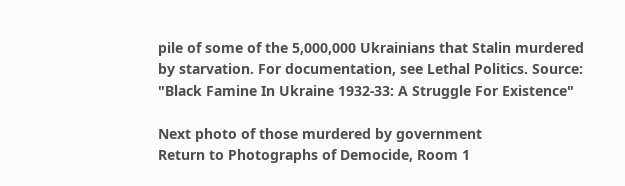pile of some of the 5,000,000 Ukrainians that Stalin murdered by starvation. For documentation, see Lethal Politics. Source: "Black Famine In Ukraine 1932-33: A Struggle For Existence"

Next photo of those murdered by government
Return to Photographs of Democide, Room 1